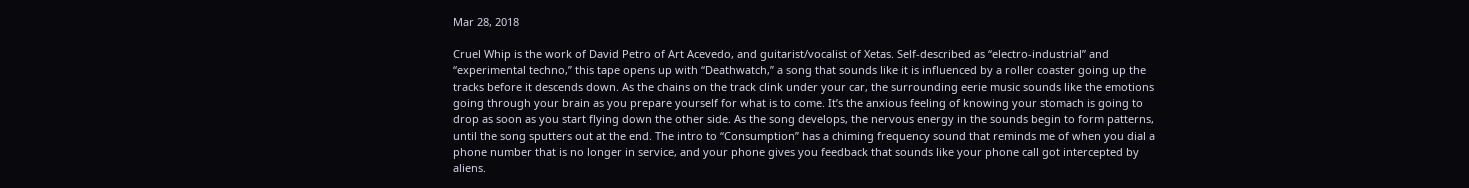Mar 28, 2018

Cruel Whip is the work of David Petro of Art Acevedo, and guitarist/vocalist of Xetas. Self-described as “electro-industrial” and “experimental techno,” this tape opens up with “Deathwatch,” a song that sounds like it is influenced by a roller coaster going up the tracks before it descends down. As the chains on the track clink under your car, the surrounding eerie music sounds like the emotions going through your brain as you prepare yourself for what is to come. It’s the anxious feeling of knowing your stomach is going to drop as soon as you start flying down the other side. As the song develops, the nervous energy in the sounds begin to form patterns, until the song sputters out at the end. The intro to “Consumption” has a chiming frequency sound that reminds me of when you dial a phone number that is no longer in service, and your phone gives you feedback that sounds like your phone call got intercepted by aliens.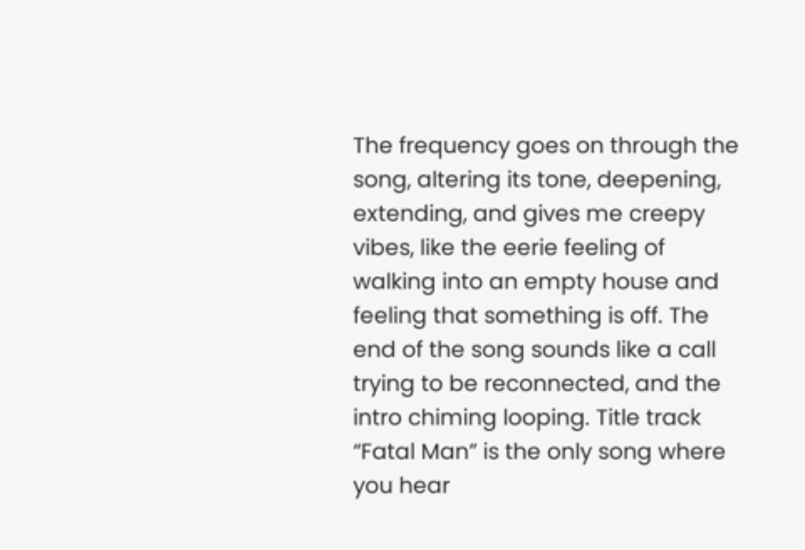The frequency goes on through the song, altering its tone, deepening, extending, and gives me creepy vibes, like the eerie feeling of walking into an empty house and feeling that something is off. The end of the song sounds like a call trying to be reconnected, and the intro chiming looping. Title track “Fatal Man” is the only song where you hear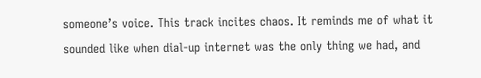someone’s voice. This track incites chaos. It reminds me of what it sounded like when dial-up internet was the only thing we had, and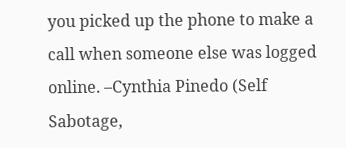you picked up the phone to make a call when someone else was logged online. –Cynthia Pinedo (Self Sabotage,